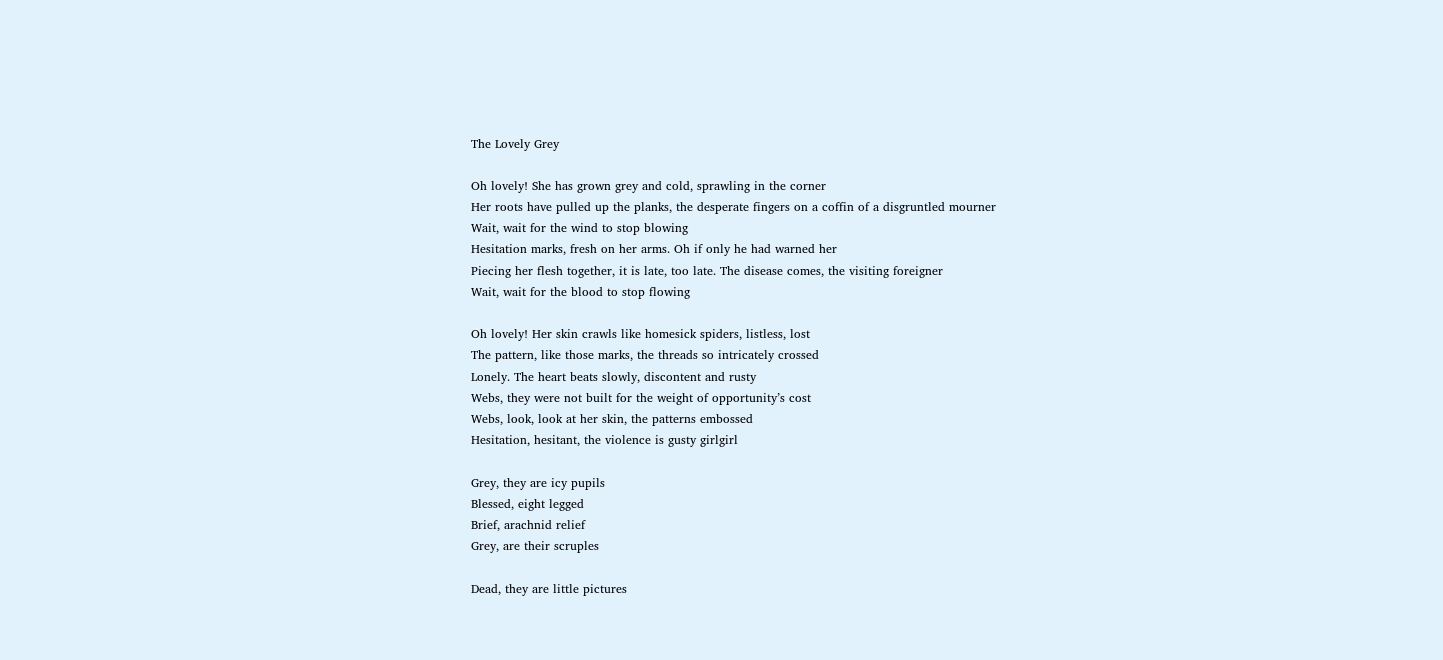The Lovely Grey

Oh lovely! She has grown grey and cold, sprawling in the corner
Her roots have pulled up the planks, the desperate fingers on a coffin of a disgruntled mourner
Wait, wait for the wind to stop blowing
Hesitation marks, fresh on her arms. Oh if only he had warned her
Piecing her flesh together, it is late, too late. The disease comes, the visiting foreigner
Wait, wait for the blood to stop flowing

Oh lovely! Her skin crawls like homesick spiders, listless, lost
The pattern, like those marks, the threads so intricately crossed
Lonely. The heart beats slowly, discontent and rusty
Webs, they were not built for the weight of opportunity’s cost
Webs, look, look at her skin, the patterns embossed
Hesitation, hesitant, the violence is gusty girlgirl

Grey, they are icy pupils
Blessed, eight legged
Brief, arachnid relief
Grey, are their scruples

Dead, they are little pictures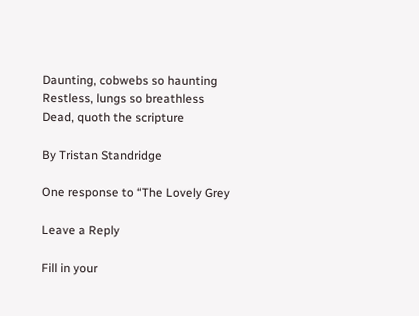Daunting, cobwebs so haunting
Restless, lungs so breathless
Dead, quoth the scripture

By Tristan Standridge

One response to “The Lovely Grey

Leave a Reply

Fill in your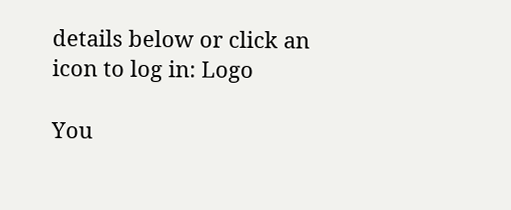details below or click an icon to log in: Logo

You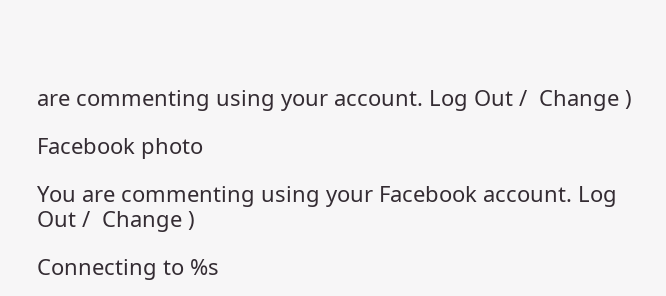are commenting using your account. Log Out /  Change )

Facebook photo

You are commenting using your Facebook account. Log Out /  Change )

Connecting to %s